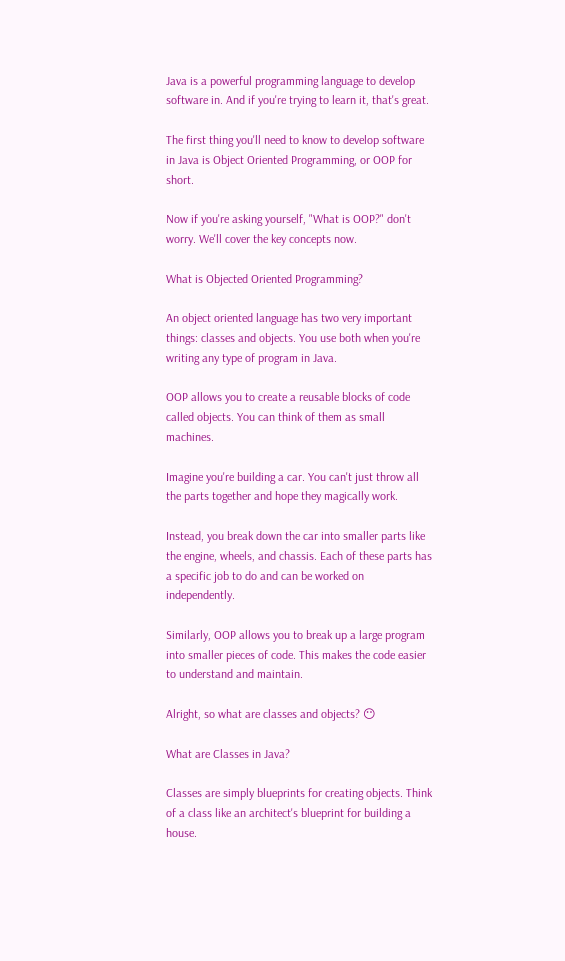Java is a powerful programming language to develop software in. And if you're trying to learn it, that's great.

The first thing you'll need to know to develop software in Java is Object Oriented Programming, or OOP for short.

Now if you're asking yourself, "What is OOP?" don't worry. We'll cover the key concepts now.

What is Objected Oriented Programming?

An object oriented language has two very important things: classes and objects. You use both when you're writing any type of program in Java.

OOP allows you to create a reusable blocks of code called objects. You can think of them as small machines.

Imagine you're building a car. You can't just throw all the parts together and hope they magically work.

Instead, you break down the car into smaller parts like the engine, wheels, and chassis. Each of these parts has a specific job to do and can be worked on independently.

Similarly, OOP allows you to break up a large program into smaller pieces of code. This makes the code easier to understand and maintain.

Alright, so what are classes and objects? 😶

What are Classes in Java?

Classes are simply blueprints for creating objects. Think of a class like an architect's blueprint for building a house.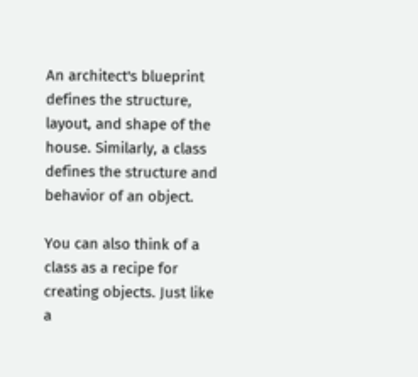An architect's blueprint defines the structure, layout, and shape of the house. Similarly, a class defines the structure and behavior of an object.

You can also think of a class as a recipe for creating objects. Just like a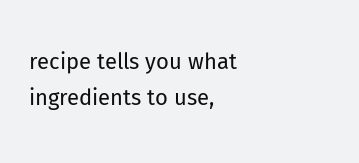recipe tells you what ingredients to use,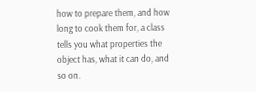how to prepare them, and how long to cook them for, a class tells you what properties the object has, what it can do, and so on.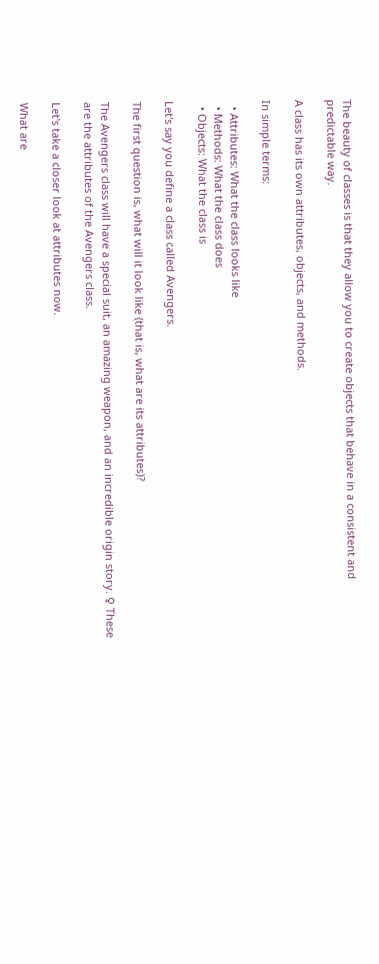The beauty of classes is that they allow you to create objects that behave in a consistent and predictable way.

A class has its own attributes, objects, and methods.

In simple terms:

  • Attributes: What the class looks like
  • Methods: What the class does
  • Objects: What the class is

Let's say you define a class called Avengers.

The first question is, what will it look like (that is, what are its attributes)?

The Avengers class will have a special suit, an amazing weapon, and an incredible origin story. ♀ These are the attributes of the Avengers class.

Let's take a closer look at attributes now.

What are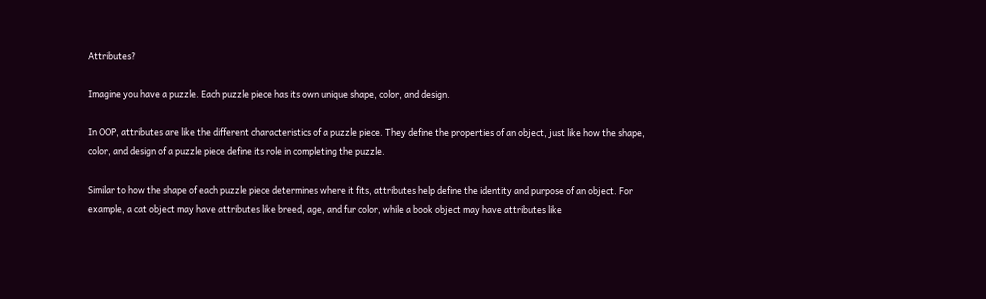Attributes?

Imagine you have a puzzle. Each puzzle piece has its own unique shape, color, and design.

In OOP, attributes are like the different characteristics of a puzzle piece. They define the properties of an object, just like how the shape, color, and design of a puzzle piece define its role in completing the puzzle.

Similar to how the shape of each puzzle piece determines where it fits, attributes help define the identity and purpose of an object. For example, a cat object may have attributes like breed, age, and fur color, while a book object may have attributes like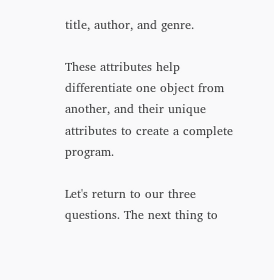title, author, and genre.

These attributes help differentiate one object from another, and their unique attributes to create a complete program.

Let's return to our three questions. The next thing to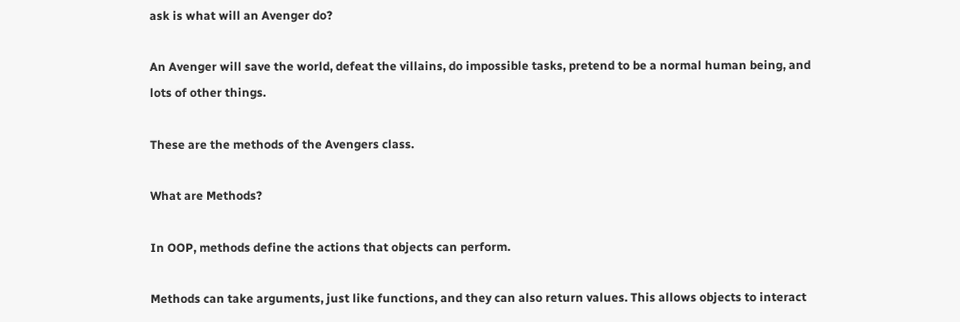ask is what will an Avenger do?

An Avenger will save the world, defeat the villains, do impossible tasks, pretend to be a normal human being, and lots of other things.

These are the methods of the Avengers class.

What are Methods?

In OOP, methods define the actions that objects can perform.

Methods can take arguments, just like functions, and they can also return values. This allows objects to interact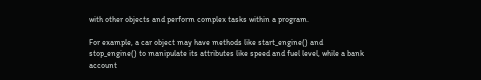with other objects and perform complex tasks within a program.

For example, a car object may have methods like start_engine() and stop_engine() to manipulate its attributes like speed and fuel level, while a bank account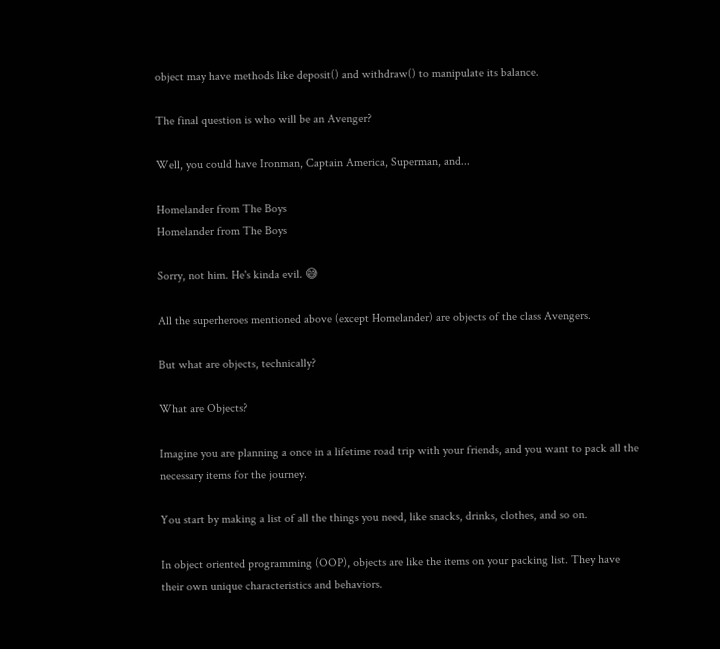object may have methods like deposit() and withdraw() to manipulate its balance.

The final question is who will be an Avenger?

Well, you could have Ironman, Captain America, Superman, and...

Homelander from The Boys
Homelander from The Boys

Sorry, not him. He's kinda evil. 😅

All the superheroes mentioned above (except Homelander) are objects of the class Avengers.

But what are objects, technically?

What are Objects?

Imagine you are planning a once in a lifetime road trip with your friends, and you want to pack all the necessary items for the journey.

You start by making a list of all the things you need, like snacks, drinks, clothes, and so on.

In object oriented programming (OOP), objects are like the items on your packing list. They have their own unique characteristics and behaviors.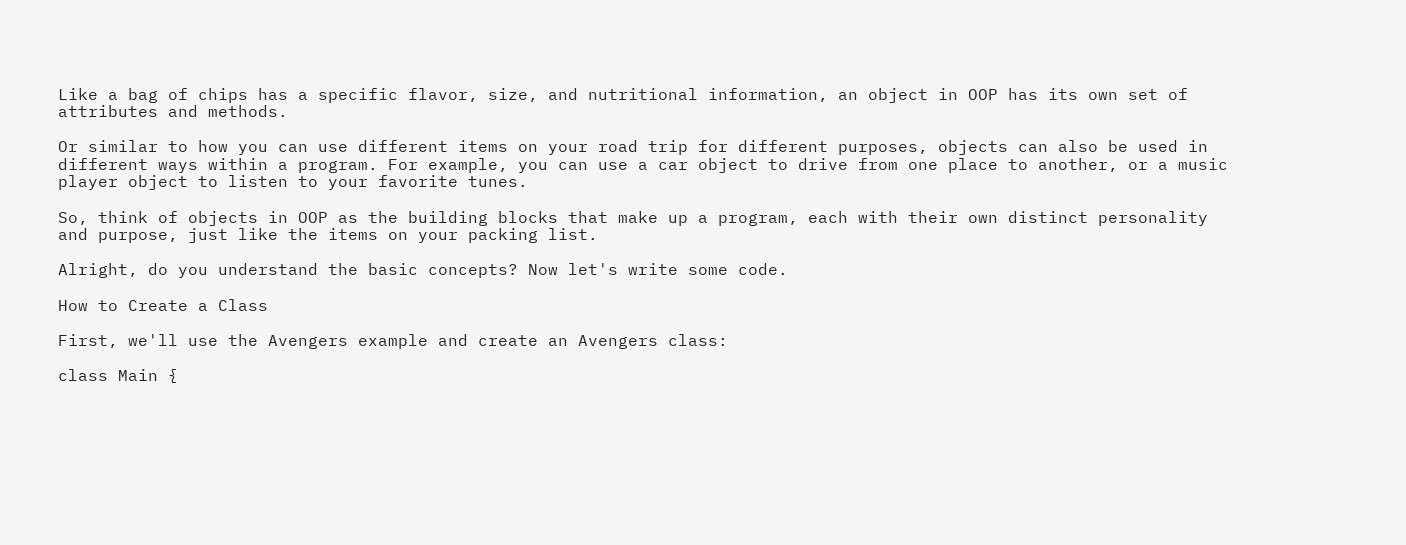Like a bag of chips has a specific flavor, size, and nutritional information, an object in OOP has its own set of attributes and methods.

Or similar to how you can use different items on your road trip for different purposes, objects can also be used in different ways within a program. For example, you can use a car object to drive from one place to another, or a music player object to listen to your favorite tunes.

So, think of objects in OOP as the building blocks that make up a program, each with their own distinct personality and purpose, just like the items on your packing list.

Alright, do you understand the basic concepts? Now let's write some code.

How to Create a Class

First, we'll use the Avengers example and create an Avengers class:

class Main {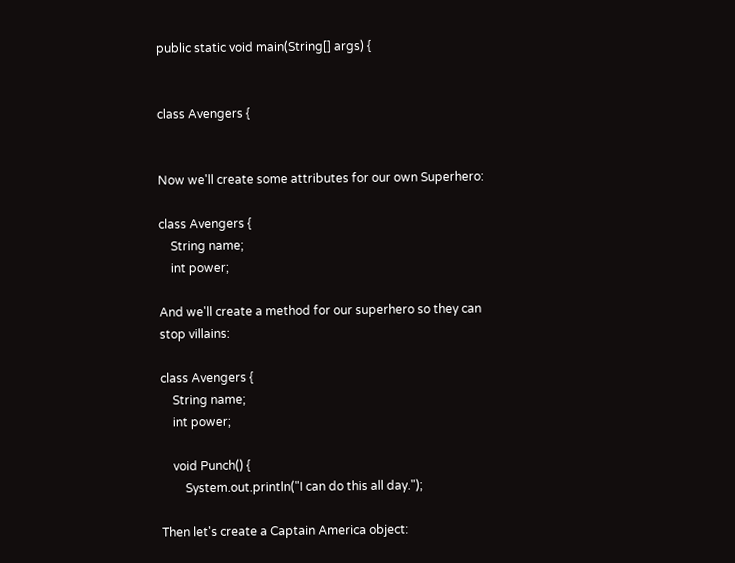public static void main(String[] args) {


class Avengers {


Now we'll create some attributes for our own Superhero:

class Avengers {
    String name;
    int power;

And we'll create a method for our superhero so they can stop villains:

class Avengers {
    String name;
    int power;

    void Punch() {
        System.out.println("I can do this all day.");

Then let's create a Captain America object: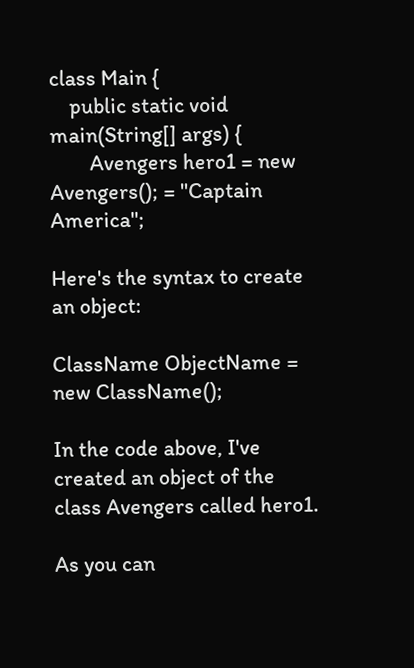class Main {
    public static void main(String[] args) {
        Avengers hero1 = new Avengers(); = "Captain America";

Here's the syntax to create an object:

ClassName ObjectName = new ClassName();

In the code above, I've created an object of the class Avengers called hero1.

As you can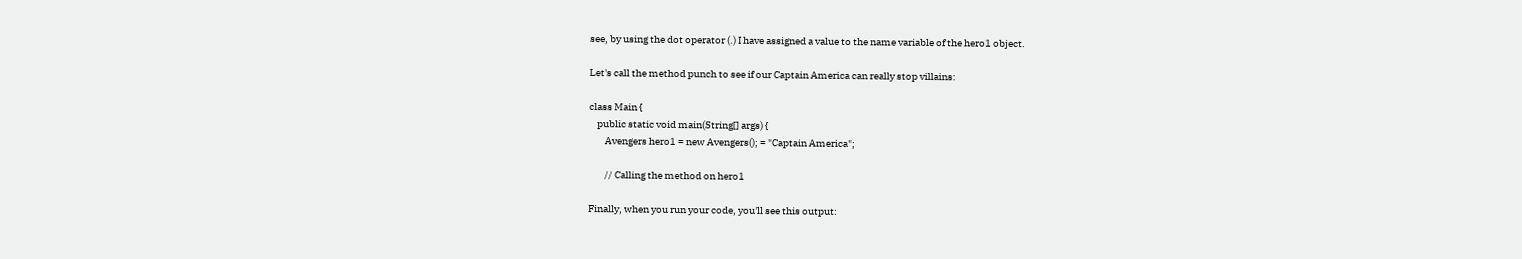see, by using the dot operator (.) I have assigned a value to the name variable of the hero1 object.

Let's call the method punch to see if our Captain America can really stop villains:

class Main {
    public static void main(String[] args) {
        Avengers hero1 = new Avengers(); = "Captain America";

        // Calling the method on hero1

Finally, when you run your code, you'll see this output: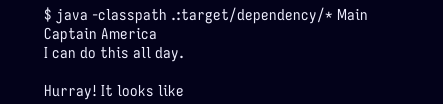$ java -classpath .:target/dependency/* Main
Captain America
I can do this all day.

Hurray! It looks like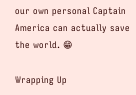our own personal Captain America can actually save the world. 😁

Wrapping Up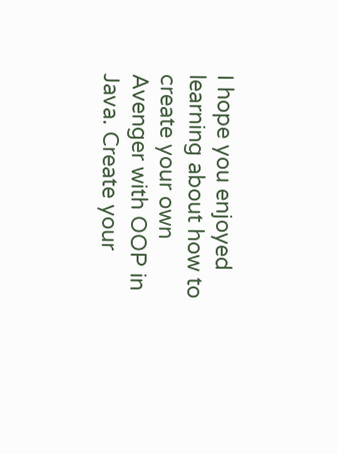I hope you enjoyed learning about how to create your own Avenger with OOP in Java. Create your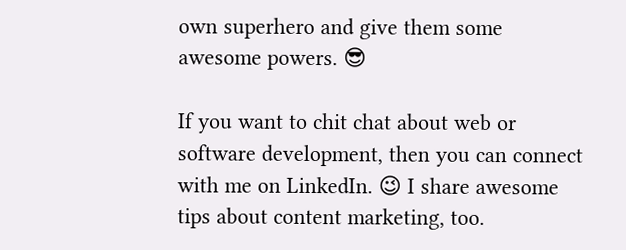own superhero and give them some awesome powers. 😎

If you want to chit chat about web or software development, then you can connect with me on LinkedIn. 😉 I share awesome tips about content marketing, too.